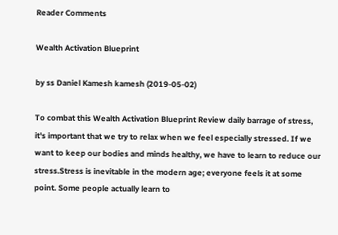Reader Comments

Wealth Activation Blueprint

by ss Daniel Kamesh kamesh (2019-05-02)

To combat this Wealth Activation Blueprint Review daily barrage of stress, it's important that we try to relax when we feel especially stressed. If we want to keep our bodies and minds healthy, we have to learn to reduce our stress.Stress is inevitable in the modern age; everyone feels it at some point. Some people actually learn to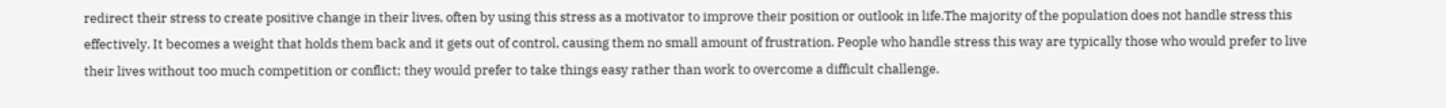redirect their stress to create positive change in their lives, often by using this stress as a motivator to improve their position or outlook in life.The majority of the population does not handle stress this effectively. It becomes a weight that holds them back and it gets out of control, causing them no small amount of frustration. People who handle stress this way are typically those who would prefer to live their lives without too much competition or conflict; they would prefer to take things easy rather than work to overcome a difficult challenge.